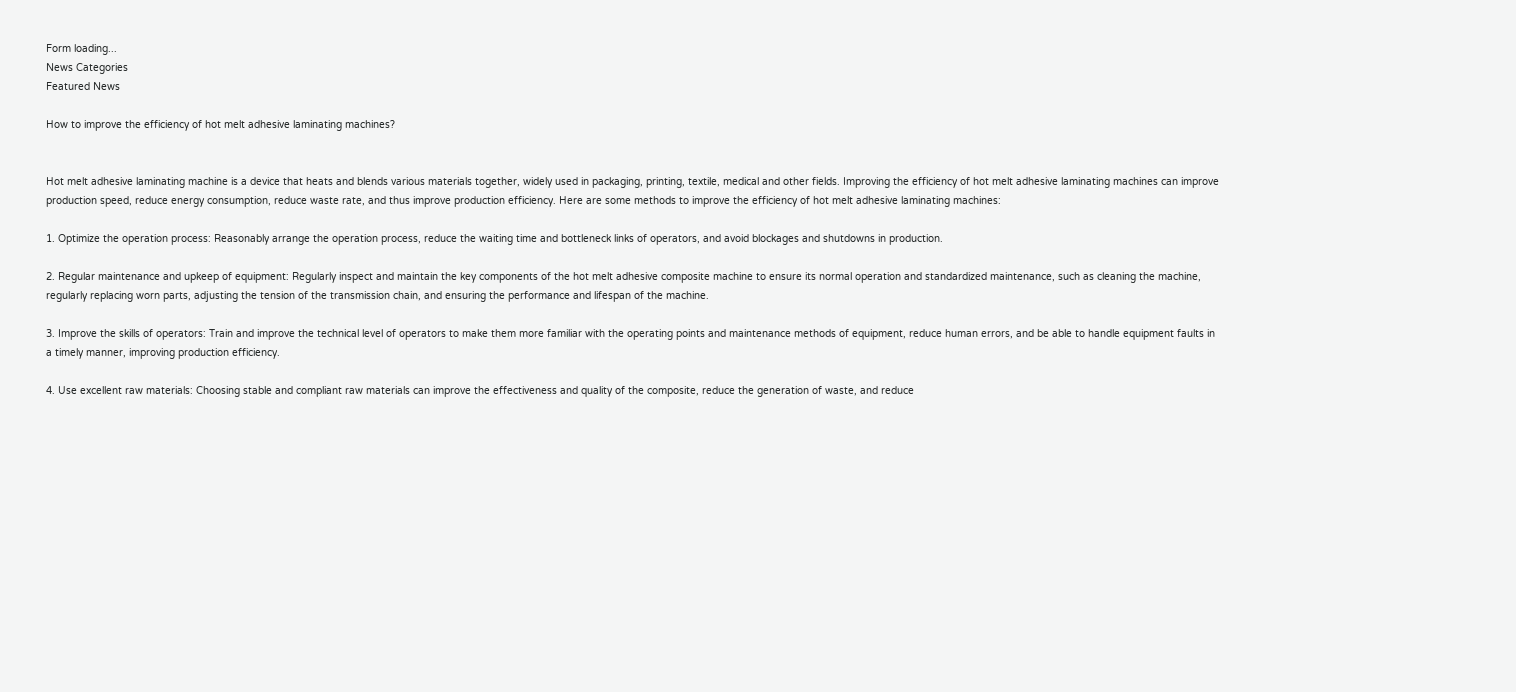Form loading...
News Categories
Featured News

How to improve the efficiency of hot melt adhesive laminating machines?


Hot melt adhesive laminating machine is a device that heats and blends various materials together, widely used in packaging, printing, textile, medical and other fields. Improving the efficiency of hot melt adhesive laminating machines can improve production speed, reduce energy consumption, reduce waste rate, and thus improve production efficiency. Here are some methods to improve the efficiency of hot melt adhesive laminating machines:

1. Optimize the operation process: Reasonably arrange the operation process, reduce the waiting time and bottleneck links of operators, and avoid blockages and shutdowns in production.

2. Regular maintenance and upkeep of equipment: Regularly inspect and maintain the key components of the hot melt adhesive composite machine to ensure its normal operation and standardized maintenance, such as cleaning the machine, regularly replacing worn parts, adjusting the tension of the transmission chain, and ensuring the performance and lifespan of the machine.

3. Improve the skills of operators: Train and improve the technical level of operators to make them more familiar with the operating points and maintenance methods of equipment, reduce human errors, and be able to handle equipment faults in a timely manner, improving production efficiency.

4. Use excellent raw materials: Choosing stable and compliant raw materials can improve the effectiveness and quality of the composite, reduce the generation of waste, and reduce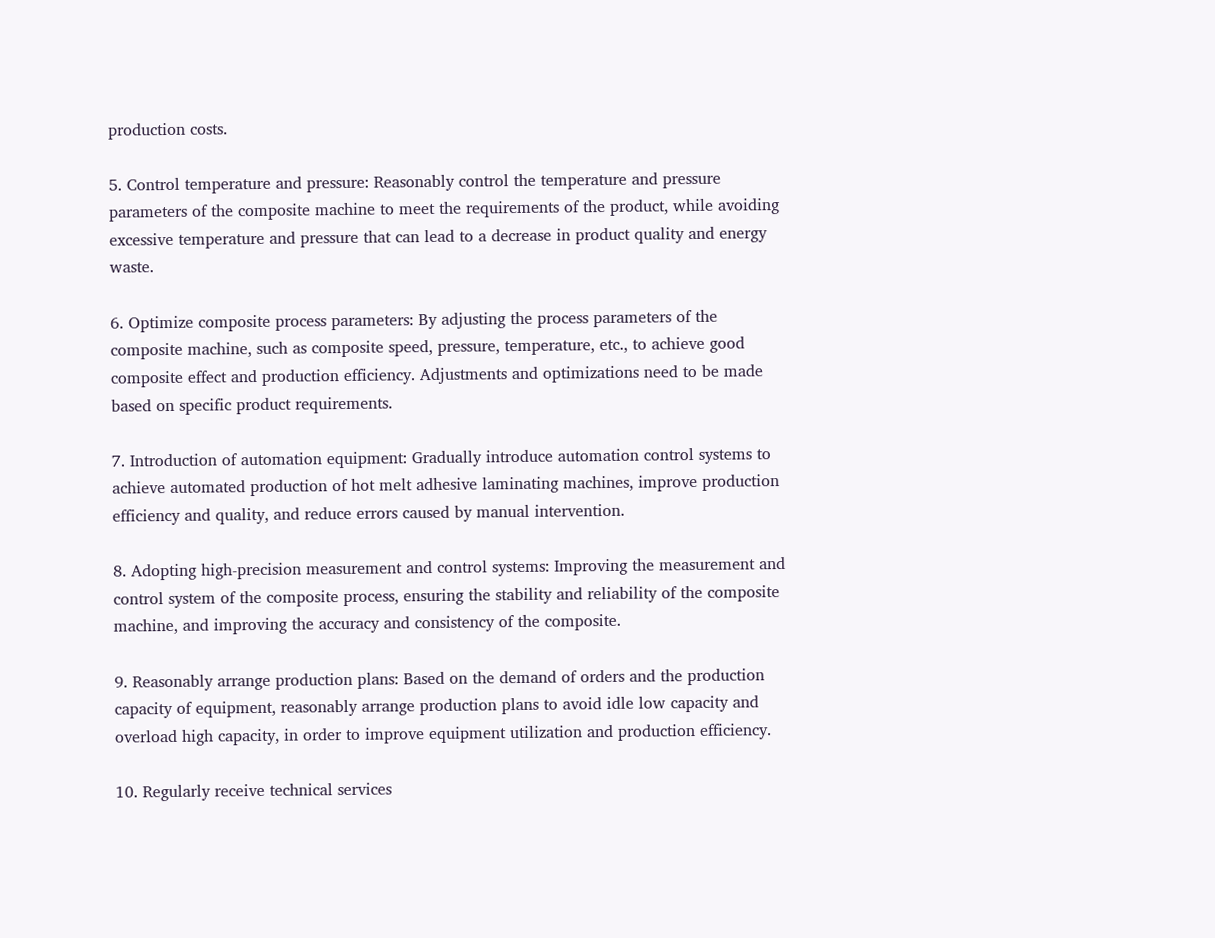production costs.

5. Control temperature and pressure: Reasonably control the temperature and pressure parameters of the composite machine to meet the requirements of the product, while avoiding excessive temperature and pressure that can lead to a decrease in product quality and energy waste.

6. Optimize composite process parameters: By adjusting the process parameters of the composite machine, such as composite speed, pressure, temperature, etc., to achieve good composite effect and production efficiency. Adjustments and optimizations need to be made based on specific product requirements.

7. Introduction of automation equipment: Gradually introduce automation control systems to achieve automated production of hot melt adhesive laminating machines, improve production efficiency and quality, and reduce errors caused by manual intervention.

8. Adopting high-precision measurement and control systems: Improving the measurement and control system of the composite process, ensuring the stability and reliability of the composite machine, and improving the accuracy and consistency of the composite.

9. Reasonably arrange production plans: Based on the demand of orders and the production capacity of equipment, reasonably arrange production plans to avoid idle low capacity and overload high capacity, in order to improve equipment utilization and production efficiency.

10. Regularly receive technical services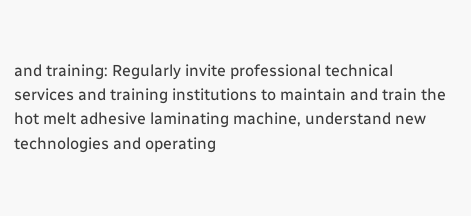and training: Regularly invite professional technical services and training institutions to maintain and train the hot melt adhesive laminating machine, understand new technologies and operating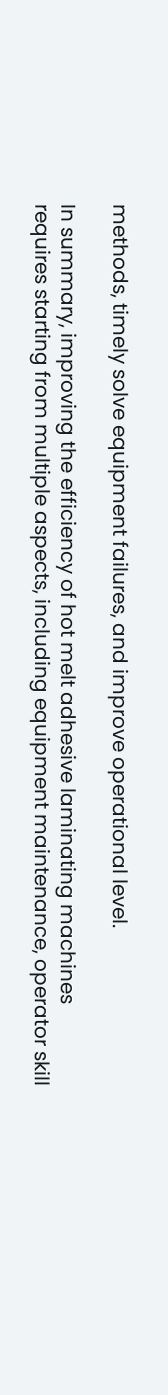methods, timely solve equipment failures, and improve operational level.

In summary, improving the efficiency of hot melt adhesive laminating machines requires starting from multiple aspects, including equipment maintenance, operator skill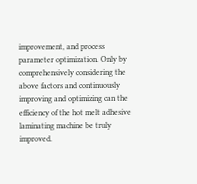improvement, and process parameter optimization. Only by comprehensively considering the above factors and continuously improving and optimizing can the efficiency of the hot melt adhesive laminating machine be truly improved.